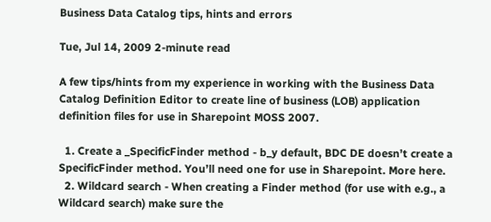Business Data Catalog tips, hints and errors

Tue, Jul 14, 2009 2-minute read

A few tips/hints from my experience in working with the Business Data Catalog Definition Editor to create line of business (LOB) application definition files for use in Sharepoint MOSS 2007.

  1. Create a _SpecificFinder method - b_y default, BDC DE doesn’t create a SpecificFinder method. You’ll need one for use in Sharepoint. More here.
  2. Wildcard search - When creating a Finder method (for use with e.g., a Wildcard search) make sure the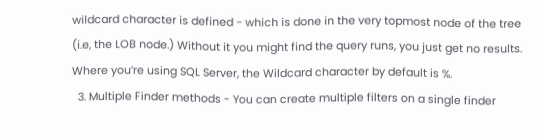wildcard character is defined - which is done in the very topmost node of the tree (i.e, the LOB node.) Without it you might find the query runs, you just get no results. Where you’re using SQL Server, the Wildcard character by default is %.
  3. Multiple Finder methods - You can create multiple filters on a single finder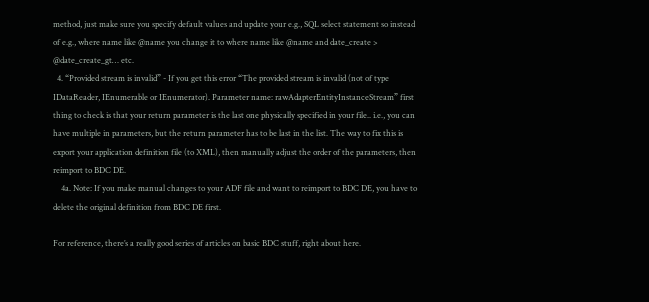method, just make sure you specify default values and update your e.g., SQL select statement so instead of e.g., where name like @name you change it to where name like @name and date_create > @date_create_gt… etc.
  4. “Provided stream is invalid” - If you get this error “The provided stream is invalid (not of type IDataReader, IEnumerable or IEnumerator). Parameter name: rawAdapterEntityInstanceStream” first thing to check is that your return parameter is the last one physically specified in your file.. i.e., you can have multiple in parameters, but the return parameter has to be last in the list. The way to fix this is export your application definition file (to XML), then manually adjust the order of the parameters, then reimport to BDC DE.
    4a. Note: If you make manual changes to your ADF file and want to reimport to BDC DE, you have to delete the original definition from BDC DE first.

For reference, there’s a really good series of articles on basic BDC stuff, right about here.